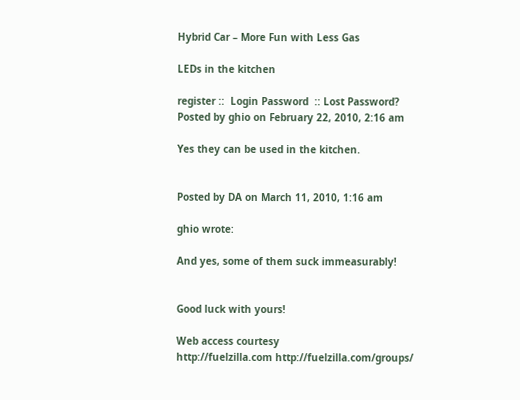Hybrid Car – More Fun with Less Gas

LEDs in the kitchen

register ::  Login Password  :: Lost Password?
Posted by ghio on February 22, 2010, 2:16 am

Yes they can be used in the kitchen.


Posted by DA on March 11, 2010, 1:16 am

ghio wrote:

And yes, some of them suck immeasurably!


Good luck with yours!

Web access courtesy
http://fuelzilla.com http://fuelzilla.com/groups/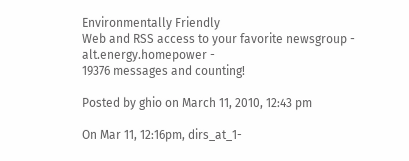Environmentally Friendly
Web and RSS access to your favorite newsgroup -
alt.energy.homepower -
19376 messages and counting!

Posted by ghio on March 11, 2010, 12:43 pm

On Mar 11, 12:16pm, dirs_at_1-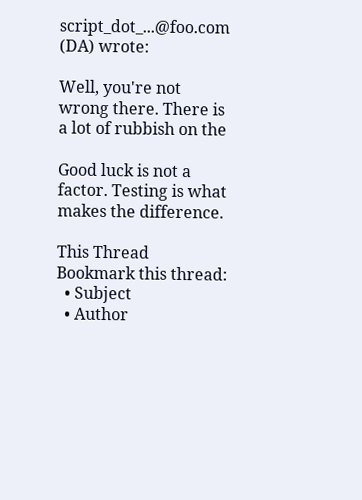script_dot_...@foo.com (DA) wrote:

Well, you're not wrong there. There is a lot of rubbish on the

Good luck is not a factor. Testing is what makes the difference.

This Thread
Bookmark this thread:
  • Subject
  • Author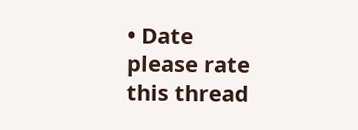• Date
please rate this thread